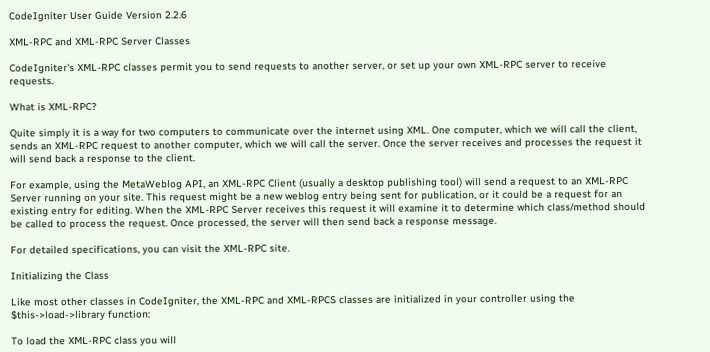CodeIgniter User Guide Version 2.2.6

XML-RPC and XML-RPC Server Classes

CodeIgniter's XML-RPC classes permit you to send requests to another server, or set up your own XML-RPC server to receive requests.

What is XML-RPC?

Quite simply it is a way for two computers to communicate over the internet using XML. One computer, which we will call the client, sends an XML-RPC request to another computer, which we will call the server. Once the server receives and processes the request it will send back a response to the client.

For example, using the MetaWeblog API, an XML-RPC Client (usually a desktop publishing tool) will send a request to an XML-RPC Server running on your site. This request might be a new weblog entry being sent for publication, or it could be a request for an existing entry for editing. When the XML-RPC Server receives this request it will examine it to determine which class/method should be called to process the request. Once processed, the server will then send back a response message.

For detailed specifications, you can visit the XML-RPC site.

Initializing the Class

Like most other classes in CodeIgniter, the XML-RPC and XML-RPCS classes are initialized in your controller using the $this->load->library function:

To load the XML-RPC class you will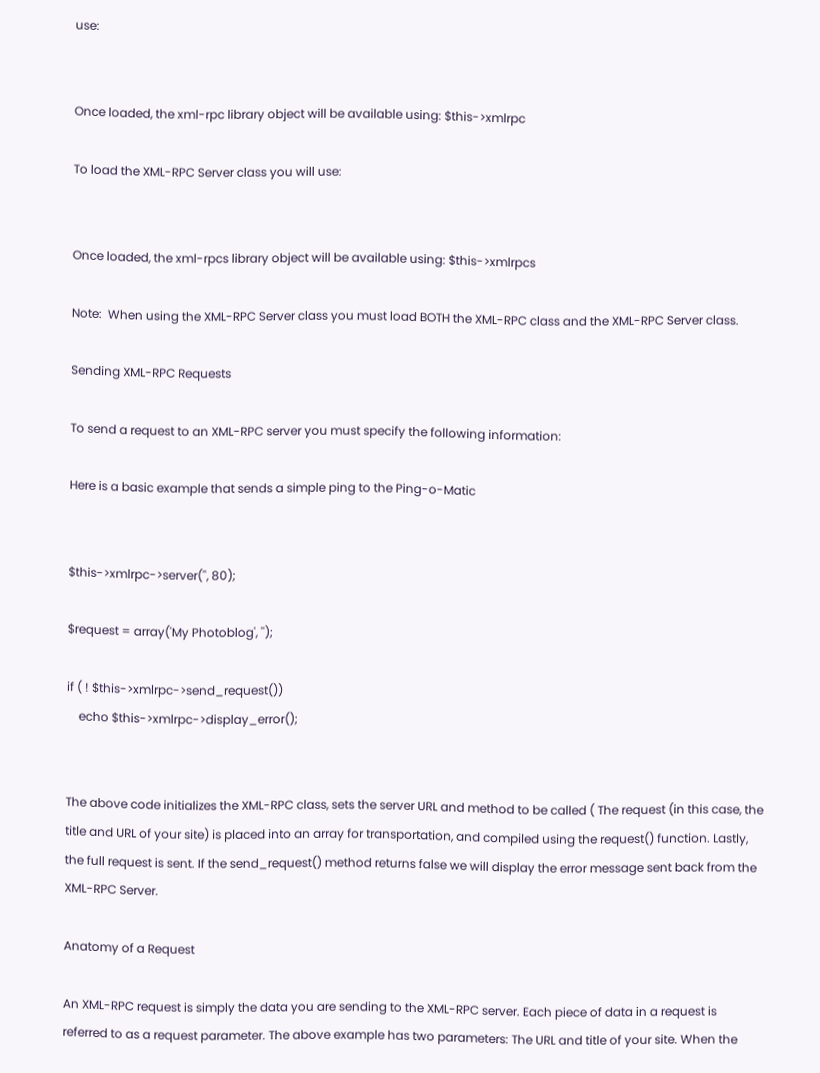use:


Once loaded, the xml-rpc library object will be available using: $this->xmlrpc

To load the XML-RPC Server class you will use:


Once loaded, the xml-rpcs library object will be available using: $this->xmlrpcs

Note:  When using the XML-RPC Server class you must load BOTH the XML-RPC class and the XML-RPC Server class.

Sending XML-RPC Requests

To send a request to an XML-RPC server you must specify the following information:

Here is a basic example that sends a simple ping to the Ping-o-Matic


$this->xmlrpc->server('', 80);

$request = array('My Photoblog', '');

if ( ! $this->xmlrpc->send_request())
    echo $this->xmlrpc->display_error();


The above code initializes the XML-RPC class, sets the server URL and method to be called ( The request (in this case, the title and URL of your site) is placed into an array for transportation, and compiled using the request() function. Lastly, the full request is sent. If the send_request() method returns false we will display the error message sent back from the XML-RPC Server.

Anatomy of a Request

An XML-RPC request is simply the data you are sending to the XML-RPC server. Each piece of data in a request is referred to as a request parameter. The above example has two parameters: The URL and title of your site. When the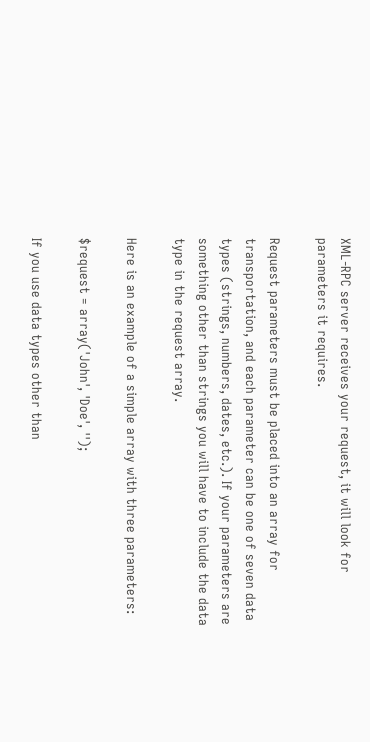XML-RPC server receives your request, it will look for parameters it requires.

Request parameters must be placed into an array for transportation, and each parameter can be one of seven data types (strings, numbers, dates, etc.). If your parameters are something other than strings you will have to include the data type in the request array.

Here is an example of a simple array with three parameters:

$request = array('John', 'Doe', '');

If you use data types other than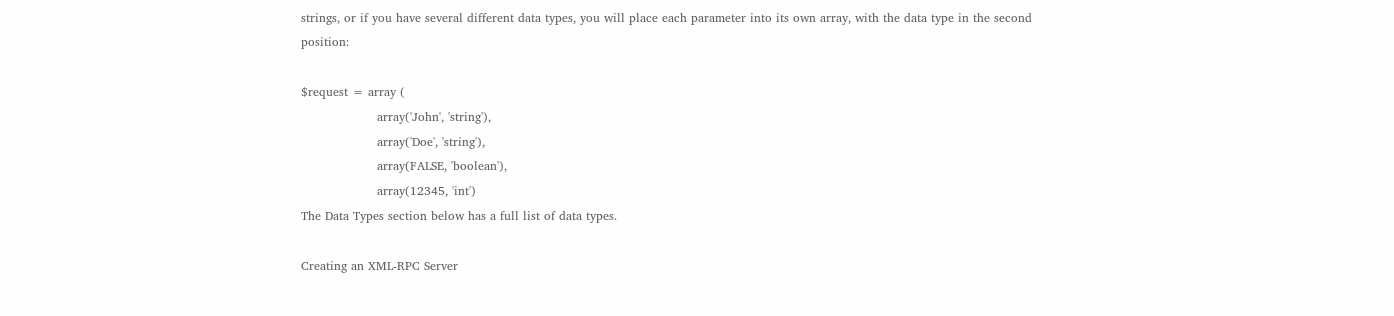strings, or if you have several different data types, you will place each parameter into its own array, with the data type in the second position:

$request = array (
                   array('John', 'string'),
                   array('Doe', 'string'),
                   array(FALSE, 'boolean'),
                   array(12345, 'int')
The Data Types section below has a full list of data types.

Creating an XML-RPC Server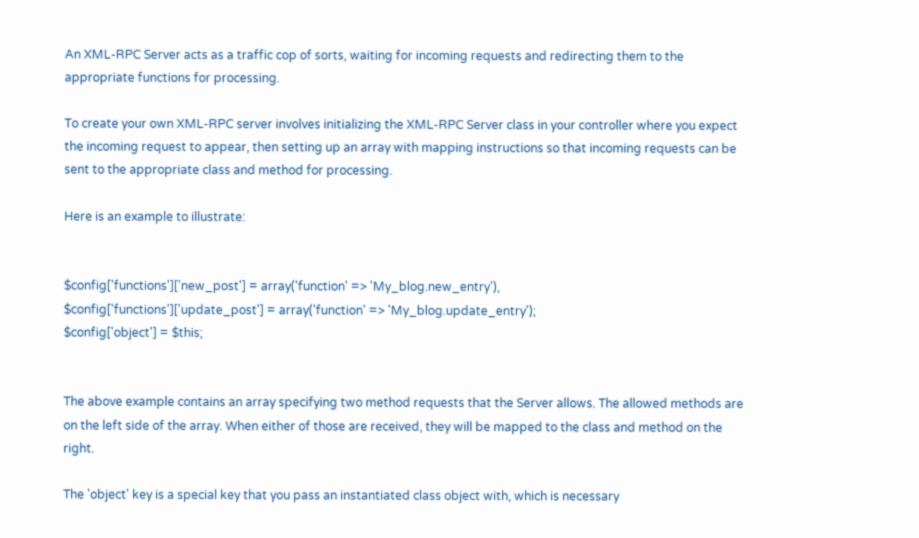An XML-RPC Server acts as a traffic cop of sorts, waiting for incoming requests and redirecting them to the appropriate functions for processing.

To create your own XML-RPC server involves initializing the XML-RPC Server class in your controller where you expect the incoming request to appear, then setting up an array with mapping instructions so that incoming requests can be sent to the appropriate class and method for processing.

Here is an example to illustrate:


$config['functions']['new_post'] = array('function' => 'My_blog.new_entry'),
$config['functions']['update_post'] = array('function' => 'My_blog.update_entry');
$config['object'] = $this;


The above example contains an array specifying two method requests that the Server allows. The allowed methods are on the left side of the array. When either of those are received, they will be mapped to the class and method on the right.

The 'object' key is a special key that you pass an instantiated class object with, which is necessary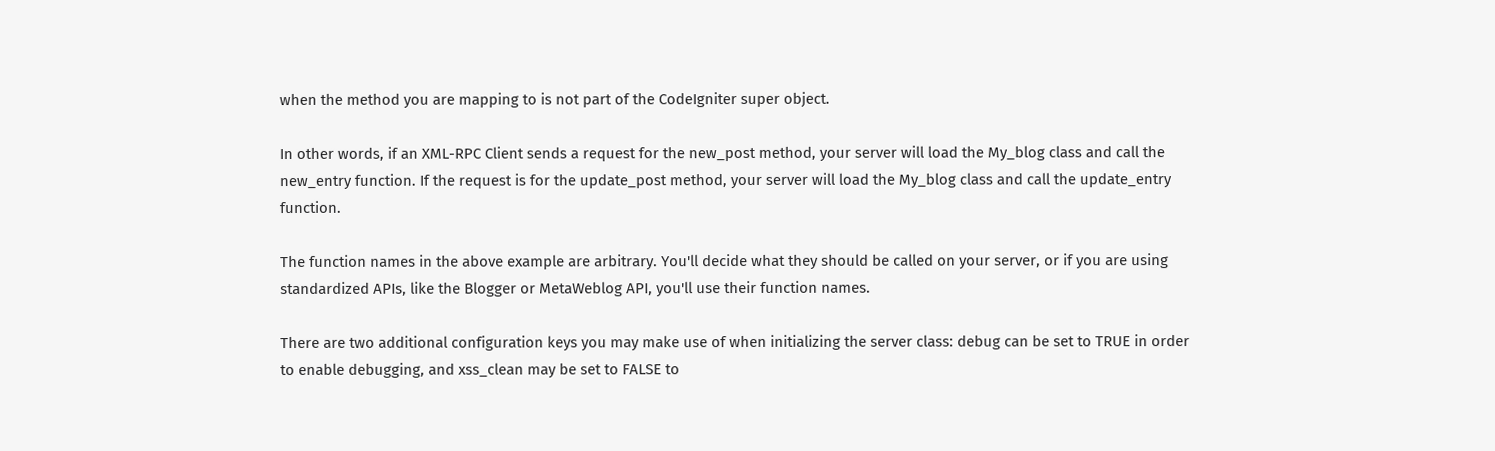when the method you are mapping to is not part of the CodeIgniter super object.

In other words, if an XML-RPC Client sends a request for the new_post method, your server will load the My_blog class and call the new_entry function. If the request is for the update_post method, your server will load the My_blog class and call the update_entry function.

The function names in the above example are arbitrary. You'll decide what they should be called on your server, or if you are using standardized APIs, like the Blogger or MetaWeblog API, you'll use their function names.

There are two additional configuration keys you may make use of when initializing the server class: debug can be set to TRUE in order to enable debugging, and xss_clean may be set to FALSE to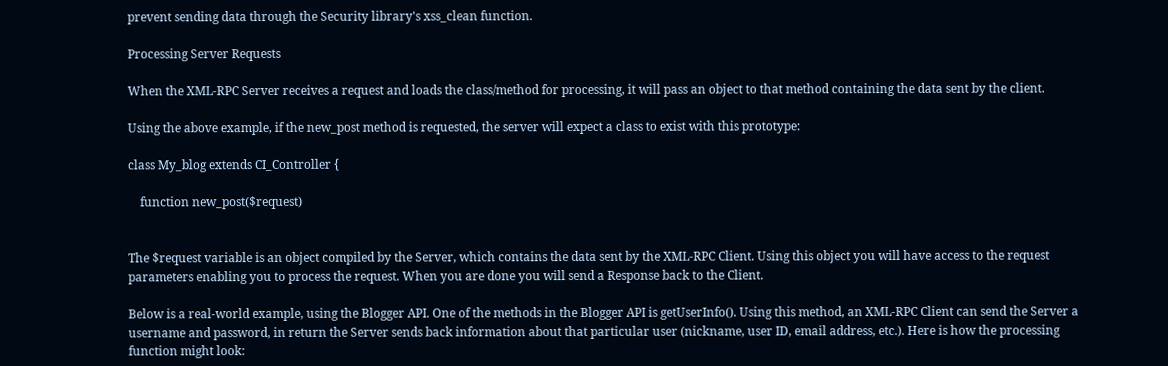prevent sending data through the Security library's xss_clean function.

Processing Server Requests

When the XML-RPC Server receives a request and loads the class/method for processing, it will pass an object to that method containing the data sent by the client.

Using the above example, if the new_post method is requested, the server will expect a class to exist with this prototype:

class My_blog extends CI_Controller {

    function new_post($request)


The $request variable is an object compiled by the Server, which contains the data sent by the XML-RPC Client. Using this object you will have access to the request parameters enabling you to process the request. When you are done you will send a Response back to the Client.

Below is a real-world example, using the Blogger API. One of the methods in the Blogger API is getUserInfo(). Using this method, an XML-RPC Client can send the Server a username and password, in return the Server sends back information about that particular user (nickname, user ID, email address, etc.). Here is how the processing function might look: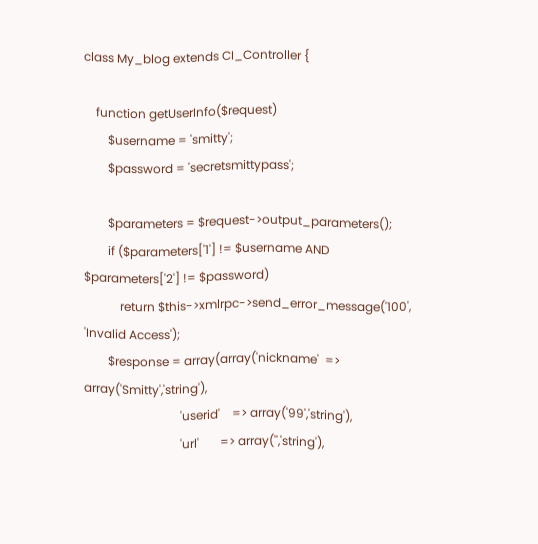class My_blog extends CI_Controller {

    function getUserInfo($request)
        $username = 'smitty';
        $password = 'secretsmittypass';

        $parameters = $request->output_parameters();
        if ($parameters['1'] != $username AND $parameters['2'] != $password)
            return $this->xmlrpc->send_error_message('100', 'Invalid Access');
        $response = array(array('nickname'  => array('Smitty','string'),
                                'userid'    => array('99','string'),
                                'url'       => array('','string'),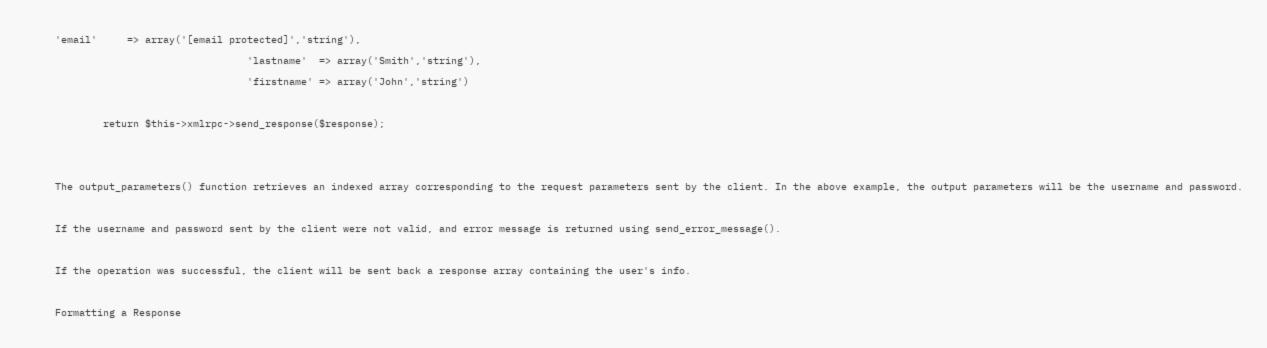'email'     => array('[email protected]','string'),
                                'lastname'  => array('Smith','string'),
                                'firstname' => array('John','string')

        return $this->xmlrpc->send_response($response);


The output_parameters() function retrieves an indexed array corresponding to the request parameters sent by the client. In the above example, the output parameters will be the username and password.

If the username and password sent by the client were not valid, and error message is returned using send_error_message().

If the operation was successful, the client will be sent back a response array containing the user's info.

Formatting a Response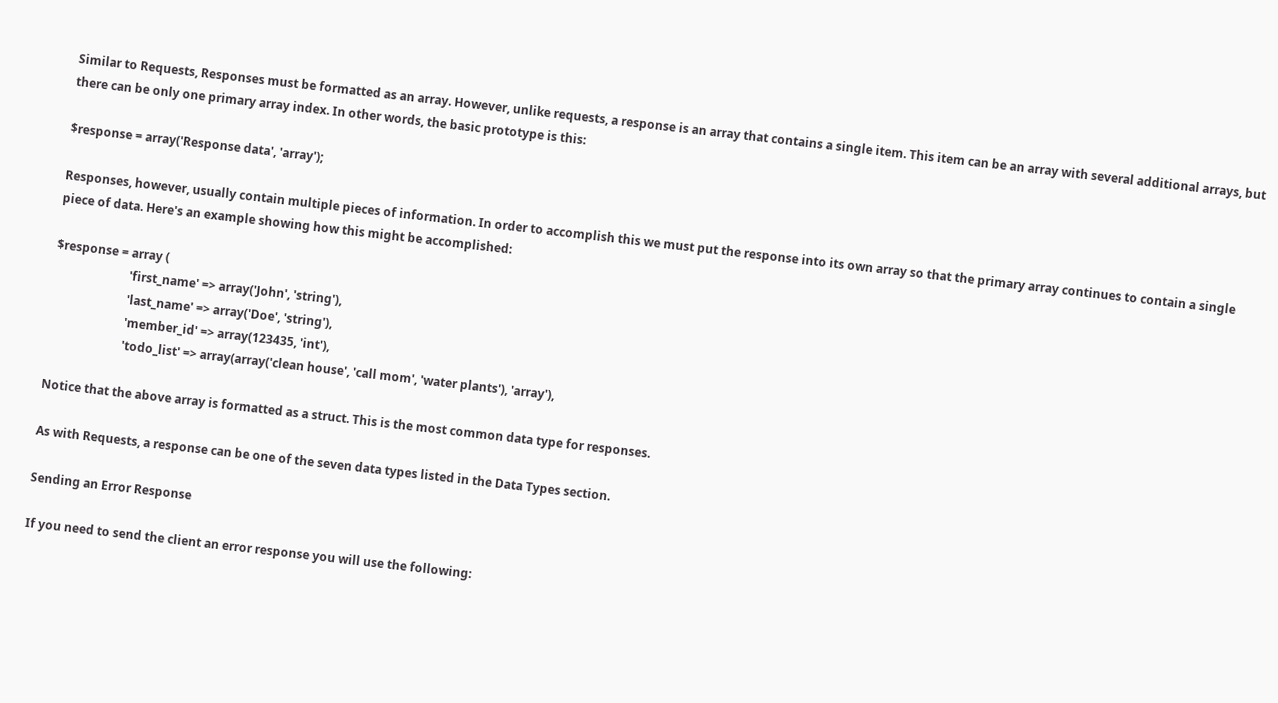Similar to Requests, Responses must be formatted as an array. However, unlike requests, a response is an array that contains a single item. This item can be an array with several additional arrays, but there can be only one primary array index. In other words, the basic prototype is this:

$response = array('Response data', 'array');

Responses, however, usually contain multiple pieces of information. In order to accomplish this we must put the response into its own array so that the primary array continues to contain a single piece of data. Here's an example showing how this might be accomplished:

$response = array (
                         'first_name' => array('John', 'string'),
                         'last_name' => array('Doe', 'string'),
                         'member_id' => array(123435, 'int'),
                         'todo_list' => array(array('clean house', 'call mom', 'water plants'), 'array'),

Notice that the above array is formatted as a struct. This is the most common data type for responses.

As with Requests, a response can be one of the seven data types listed in the Data Types section.

Sending an Error Response

If you need to send the client an error response you will use the following: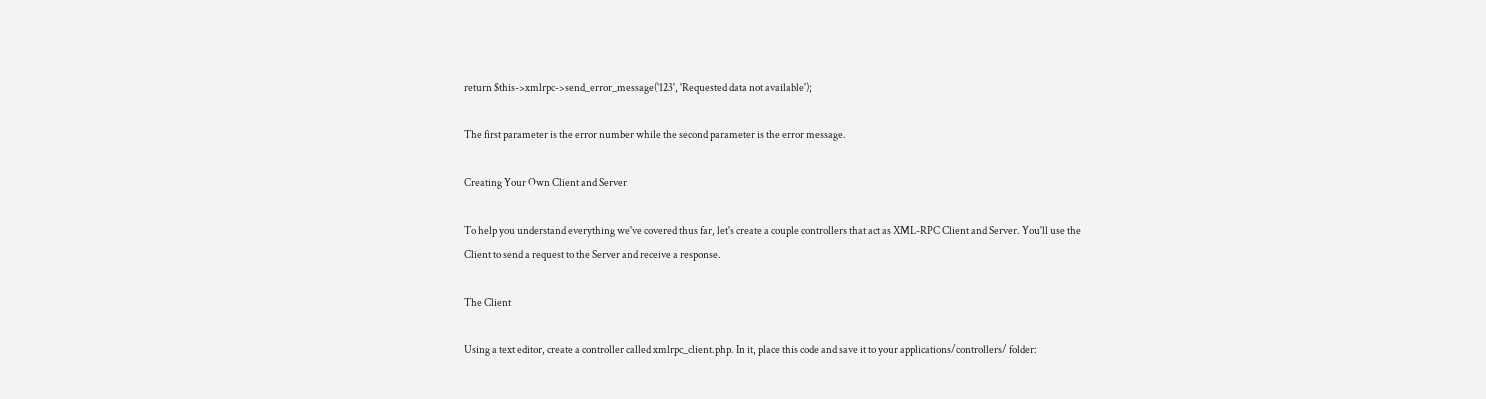return $this->xmlrpc->send_error_message('123', 'Requested data not available');

The first parameter is the error number while the second parameter is the error message.

Creating Your Own Client and Server

To help you understand everything we've covered thus far, let's create a couple controllers that act as XML-RPC Client and Server. You'll use the Client to send a request to the Server and receive a response.

The Client

Using a text editor, create a controller called xmlrpc_client.php. In it, place this code and save it to your applications/controllers/ folder: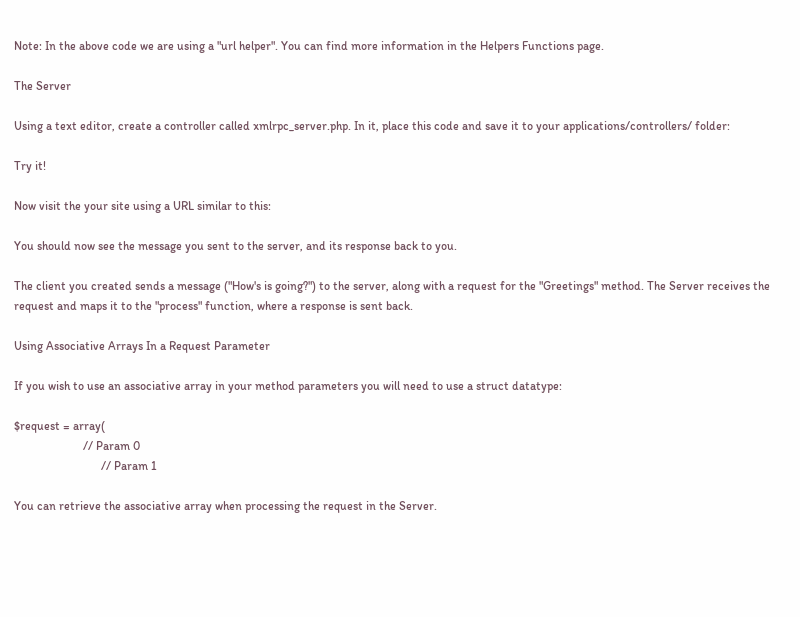Note: In the above code we are using a "url helper". You can find more information in the Helpers Functions page.

The Server

Using a text editor, create a controller called xmlrpc_server.php. In it, place this code and save it to your applications/controllers/ folder:

Try it!

Now visit the your site using a URL similar to this:

You should now see the message you sent to the server, and its response back to you.

The client you created sends a message ("How's is going?") to the server, along with a request for the "Greetings" method. The Server receives the request and maps it to the "process" function, where a response is sent back.

Using Associative Arrays In a Request Parameter

If you wish to use an associative array in your method parameters you will need to use a struct datatype:

$request = array(
                       // Param 0
                             // Param 1

You can retrieve the associative array when processing the request in the Server.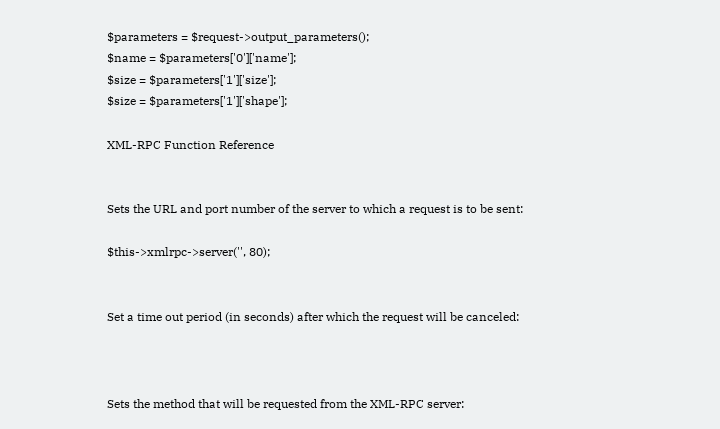$parameters = $request->output_parameters();
$name = $parameters['0']['name'];
$size = $parameters['1']['size'];
$size = $parameters['1']['shape'];

XML-RPC Function Reference


Sets the URL and port number of the server to which a request is to be sent:

$this->xmlrpc->server('', 80);


Set a time out period (in seconds) after which the request will be canceled:



Sets the method that will be requested from the XML-RPC server: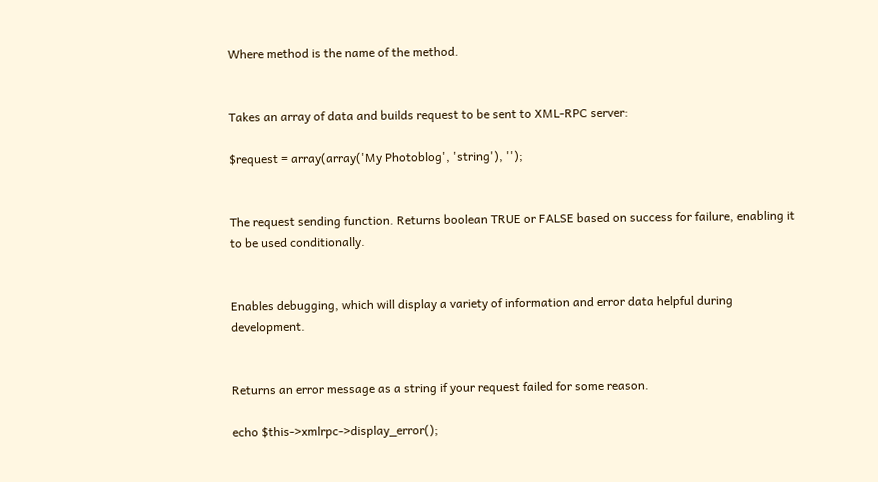Where method is the name of the method.


Takes an array of data and builds request to be sent to XML-RPC server:

$request = array(array('My Photoblog', 'string'), '');


The request sending function. Returns boolean TRUE or FALSE based on success for failure, enabling it to be used conditionally.


Enables debugging, which will display a variety of information and error data helpful during development.


Returns an error message as a string if your request failed for some reason.

echo $this->xmlrpc->display_error();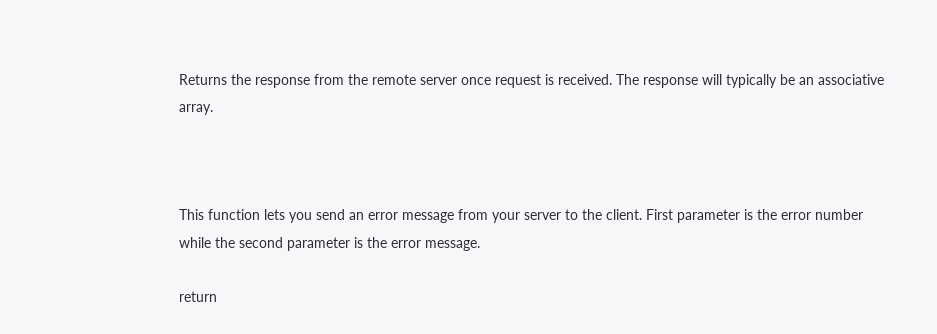Returns the response from the remote server once request is received. The response will typically be an associative array.



This function lets you send an error message from your server to the client. First parameter is the error number while the second parameter is the error message.

return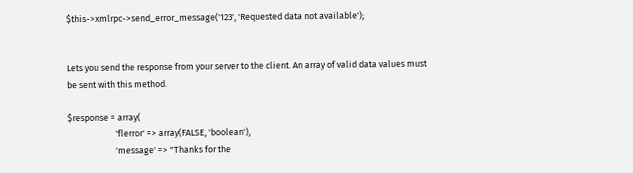$this->xmlrpc->send_error_message('123', 'Requested data not available');


Lets you send the response from your server to the client. An array of valid data values must be sent with this method.

$response = array(
                        'flerror' => array(FALSE, 'boolean'),
                        'message' => "Thanks for the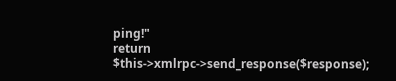ping!"
return $this->xmlrpc->send_response($response);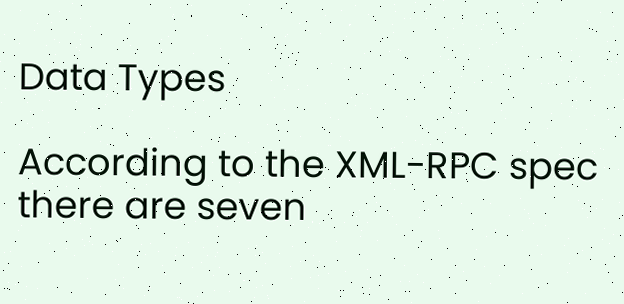Data Types

According to the XML-RPC spec there are seven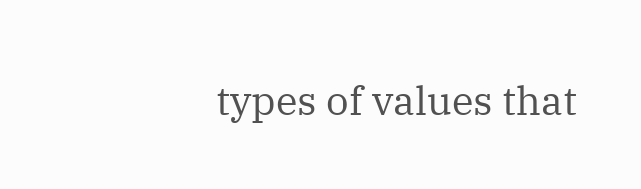types of values that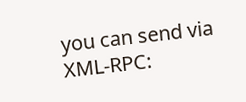you can send via XML-RPC: